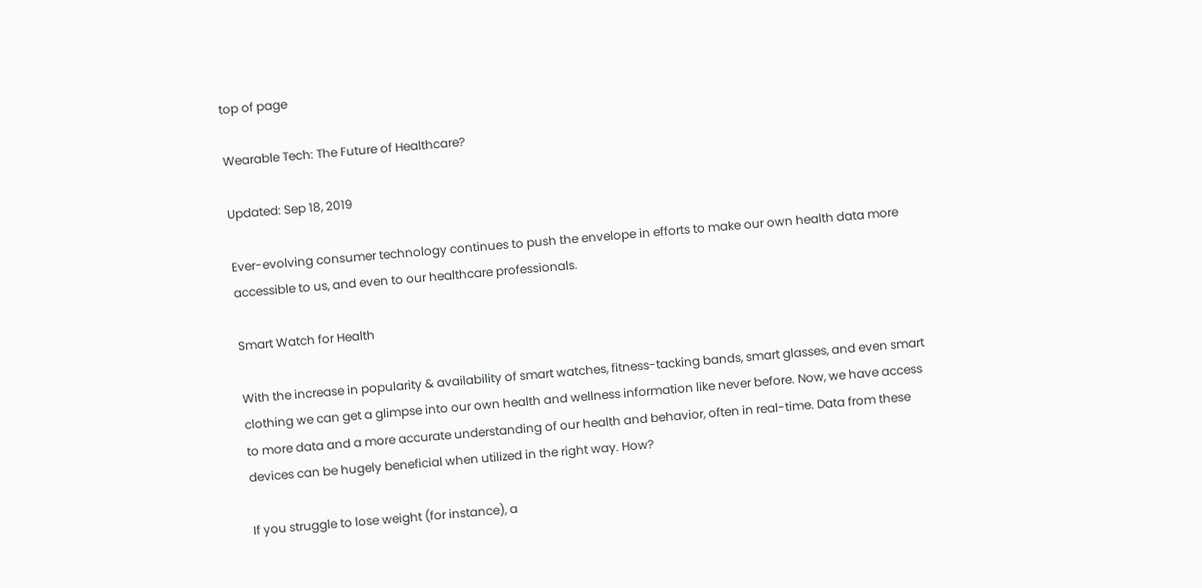top of page

Wearable Tech: The Future of Healthcare?

Updated: Sep 18, 2019

Ever-evolving consumer technology continues to push the envelope in efforts to make our own health data more accessible to us, and even to our healthcare professionals.

Smart Watch for Health

With the increase in popularity & availability of smart watches, fitness-tacking bands, smart glasses, and even smart clothing we can get a glimpse into our own health and wellness information like never before. Now, we have access to more data and a more accurate understanding of our health and behavior, often in real-time. Data from these devices can be hugely beneficial when utilized in the right way. How?

If you struggle to lose weight (for instance), a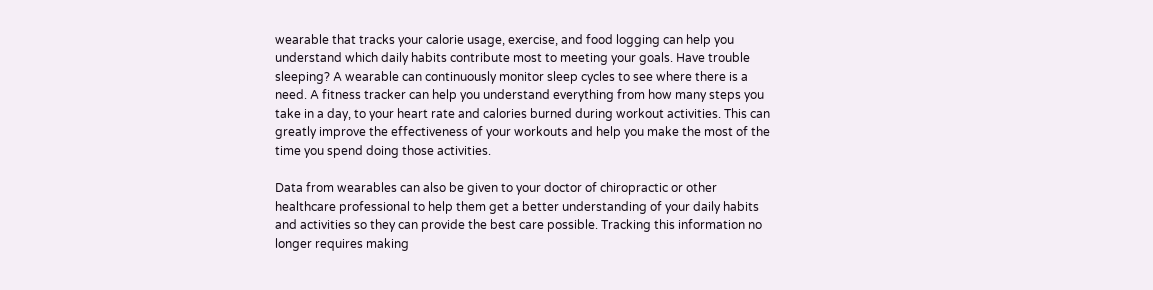wearable that tracks your calorie usage, exercise, and food logging can help you understand which daily habits contribute most to meeting your goals. Have trouble sleeping? A wearable can continuously monitor sleep cycles to see where there is a need. A fitness tracker can help you understand everything from how many steps you take in a day, to your heart rate and calories burned during workout activities. This can greatly improve the effectiveness of your workouts and help you make the most of the time you spend doing those activities.

Data from wearables can also be given to your doctor of chiropractic or other healthcare professional to help them get a better understanding of your daily habits and activities so they can provide the best care possible. Tracking this information no longer requires making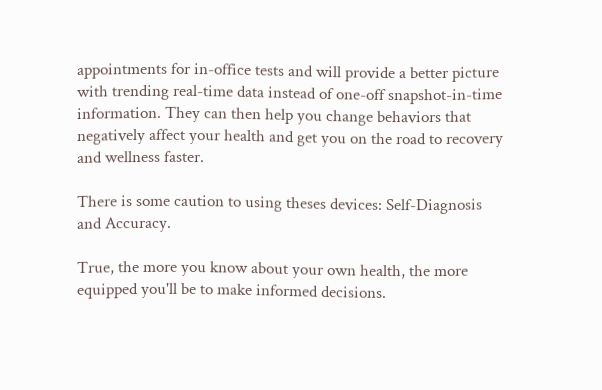appointments for in-office tests and will provide a better picture with trending real-time data instead of one-off snapshot-in-time information. They can then help you change behaviors that negatively affect your health and get you on the road to recovery and wellness faster.

There is some caution to using theses devices: Self-Diagnosis and Accuracy.

True, the more you know about your own health, the more equipped you'll be to make informed decisions.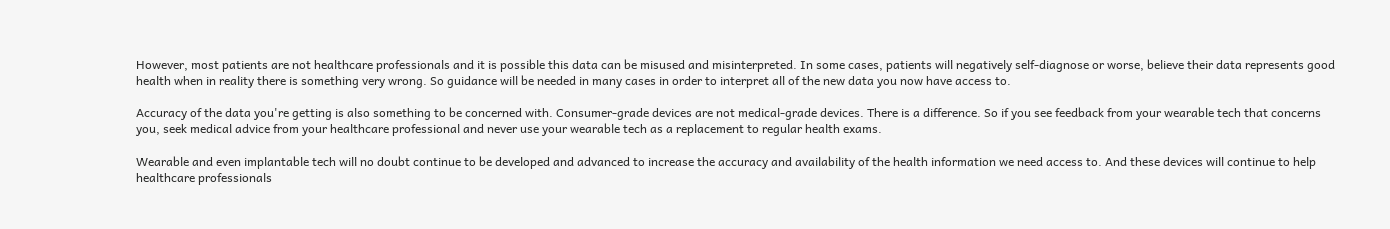However, most patients are not healthcare professionals and it is possible this data can be misused and misinterpreted. In some cases, patients will negatively self-diagnose or worse, believe their data represents good health when in reality there is something very wrong. So guidance will be needed in many cases in order to interpret all of the new data you now have access to.

Accuracy of the data you're getting is also something to be concerned with. Consumer-grade devices are not medical-grade devices. There is a difference. So if you see feedback from your wearable tech that concerns you, seek medical advice from your healthcare professional and never use your wearable tech as a replacement to regular health exams.

Wearable and even implantable tech will no doubt continue to be developed and advanced to increase the accuracy and availability of the health information we need access to. And these devices will continue to help healthcare professionals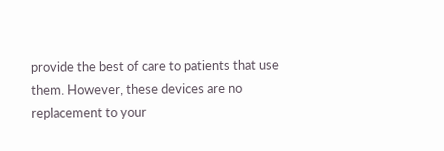provide the best of care to patients that use them. However, these devices are no replacement to your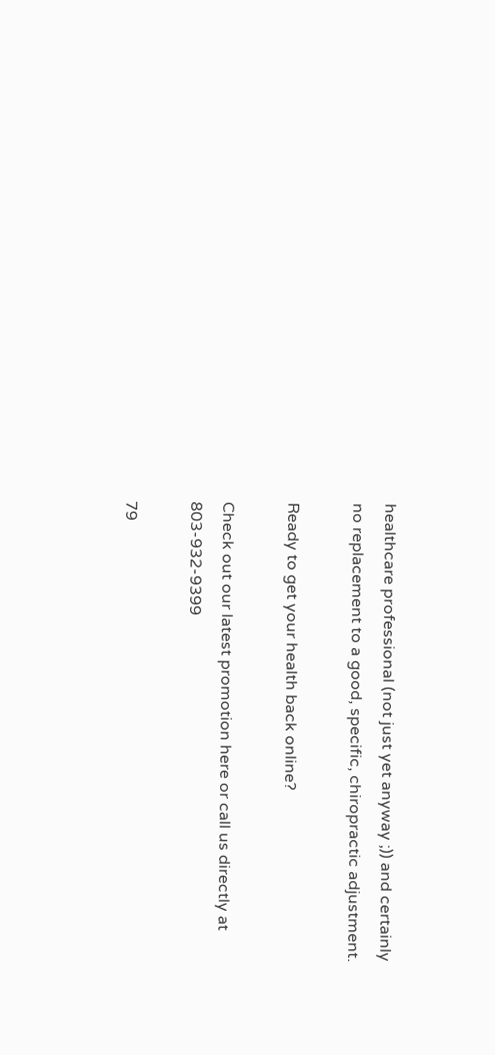healthcare professional (not just yet anyway ;)) and certainly no replacement to a good, specific, chiropractic adjustment.

Ready to get your health back online?

Check out our latest promotion here or call us directly at 803-932-9399

79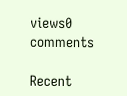views0 comments

Recent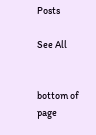Posts

See All


bottom of page